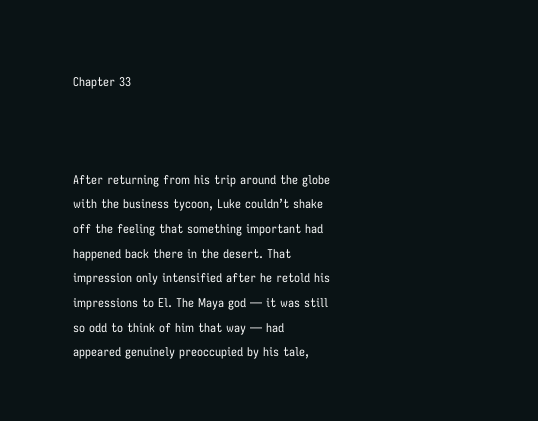Chapter 33



After returning from his trip around the globe with the business tycoon, Luke couldn’t shake off the feeling that something important had happened back there in the desert. That impression only intensified after he retold his impressions to El. The Maya god — it was still so odd to think of him that way — had appeared genuinely preoccupied by his tale,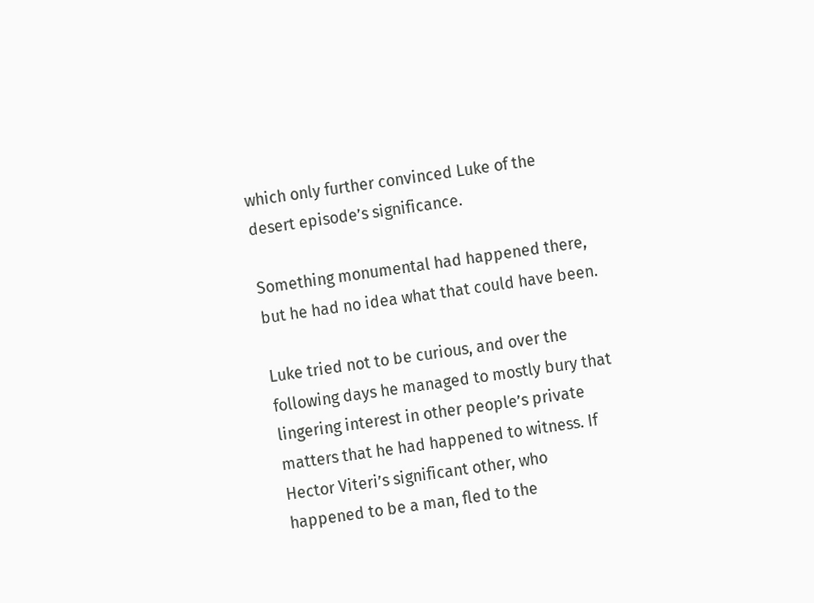which only further convinced Luke of the desert episode’s significance.

Something monumental had happened there, but he had no idea what that could have been.

Luke tried not to be curious, and over the following days he managed to mostly bury that lingering interest in other people’s private matters that he had happened to witness. If Hector Viteri’s significant other, who happened to be a man, fled to the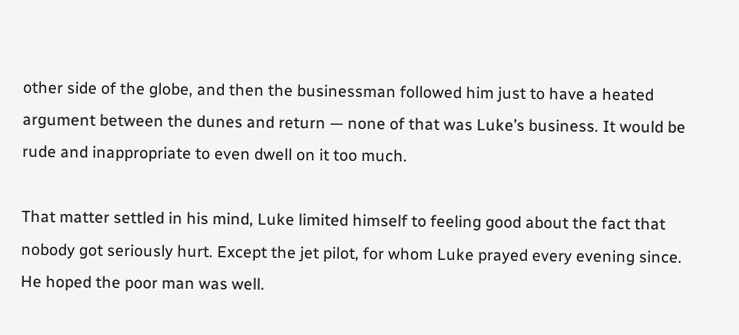other side of the globe, and then the businessman followed him just to have a heated argument between the dunes and return — none of that was Luke’s business. It would be rude and inappropriate to even dwell on it too much.

That matter settled in his mind, Luke limited himself to feeling good about the fact that nobody got seriously hurt. Except the jet pilot, for whom Luke prayed every evening since. He hoped the poor man was well.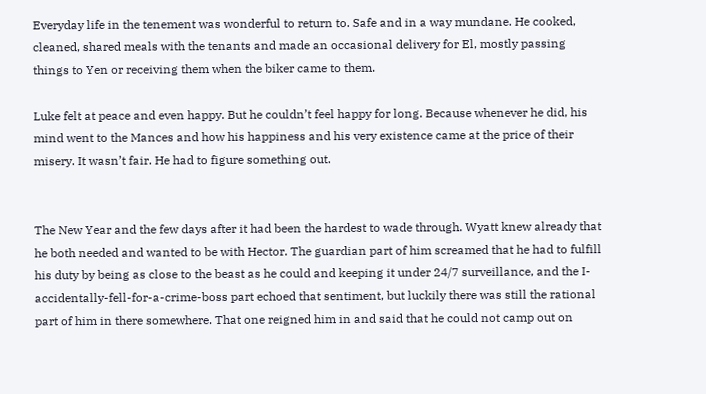Everyday life in the tenement was wonderful to return to. Safe and in a way mundane. He cooked, cleaned, shared meals with the tenants and made an occasional delivery for El, mostly passing things to Yen or receiving them when the biker came to them.

Luke felt at peace and even happy. But he couldn’t feel happy for long. Because whenever he did, his mind went to the Mances and how his happiness and his very existence came at the price of their misery. It wasn’t fair. He had to figure something out.


The New Year and the few days after it had been the hardest to wade through. Wyatt knew already that he both needed and wanted to be with Hector. The guardian part of him screamed that he had to fulfill his duty by being as close to the beast as he could and keeping it under 24/7 surveillance, and the I-accidentally-fell-for-a-crime-boss part echoed that sentiment, but luckily there was still the rational part of him in there somewhere. That one reigned him in and said that he could not camp out on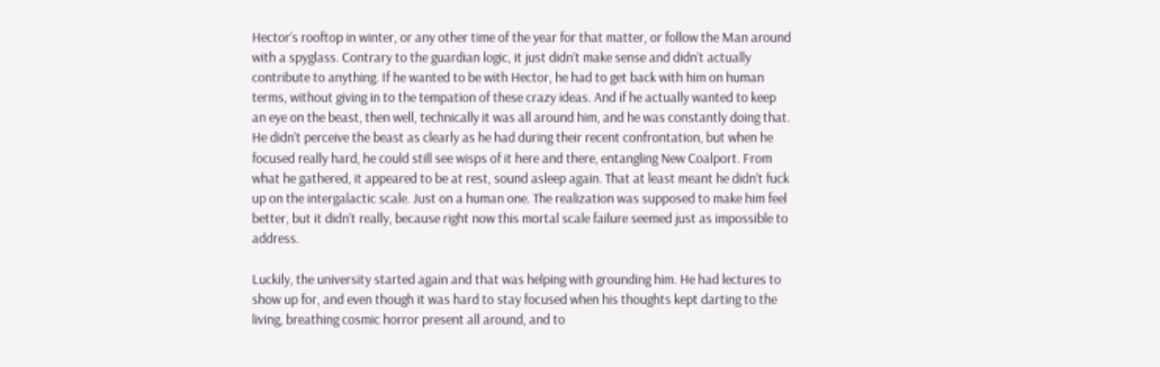Hector’s rooftop in winter, or any other time of the year for that matter, or follow the Man around with a spyglass. Contrary to the guardian logic, it just didn’t make sense and didn’t actually contribute to anything. If he wanted to be with Hector, he had to get back with him on human terms, without giving in to the tempation of these crazy ideas. And if he actually wanted to keep an eye on the beast, then well, technically it was all around him, and he was constantly doing that. He didn’t perceive the beast as clearly as he had during their recent confrontation, but when he focused really hard, he could still see wisps of it here and there, entangling New Coalport. From what he gathered, it appeared to be at rest, sound asleep again. That at least meant he didn’t fuck up on the intergalactic scale. Just on a human one. The realization was supposed to make him feel better, but it didn’t really, because right now this mortal scale failure seemed just as impossible to address.

Luckily, the university started again and that was helping with grounding him. He had lectures to show up for, and even though it was hard to stay focused when his thoughts kept darting to the living, breathing cosmic horror present all around, and to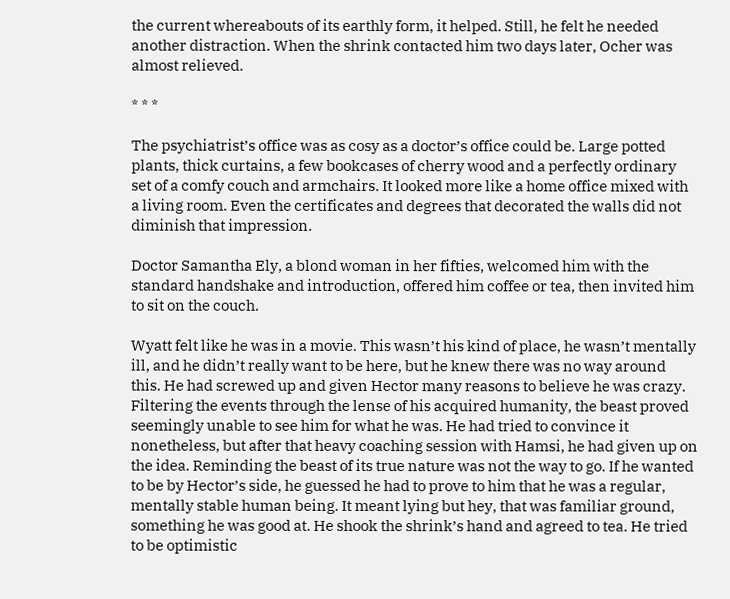the current whereabouts of its earthly form, it helped. Still, he felt he needed another distraction. When the shrink contacted him two days later, Ocher was almost relieved.

* * *

The psychiatrist’s office was as cosy as a doctor’s office could be. Large potted plants, thick curtains, a few bookcases of cherry wood and a perfectly ordinary set of a comfy couch and armchairs. It looked more like a home office mixed with a living room. Even the certificates and degrees that decorated the walls did not diminish that impression.

Doctor Samantha Ely, a blond woman in her fifties, welcomed him with the standard handshake and introduction, offered him coffee or tea, then invited him to sit on the couch.

Wyatt felt like he was in a movie. This wasn’t his kind of place, he wasn’t mentally ill, and he didn’t really want to be here, but he knew there was no way around this. He had screwed up and given Hector many reasons to believe he was crazy. Filtering the events through the lense of his acquired humanity, the beast proved seemingly unable to see him for what he was. He had tried to convince it nonetheless, but after that heavy coaching session with Hamsi, he had given up on the idea. Reminding the beast of its true nature was not the way to go. If he wanted to be by Hector’s side, he guessed he had to prove to him that he was a regular, mentally stable human being. It meant lying but hey, that was familiar ground, something he was good at. He shook the shrink’s hand and agreed to tea. He tried to be optimistic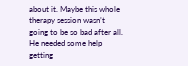about it. Maybe this whole therapy session wasn’t going to be so bad after all. He needed some help getting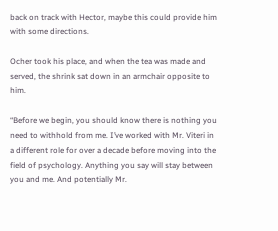back on track with Hector, maybe this could provide him with some directions.

Ocher took his place, and when the tea was made and served, the shrink sat down in an armchair opposite to him.

“Before we begin, you should know there is nothing you need to withhold from me. I’ve worked with Mr. Viteri in a different role for over a decade before moving into the field of psychology. Anything you say will stay between you and me. And potentially Mr.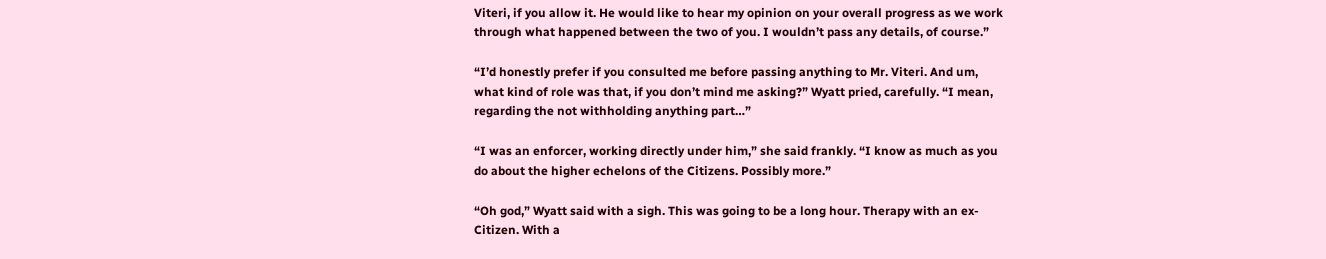Viteri, if you allow it. He would like to hear my opinion on your overall progress as we work through what happened between the two of you. I wouldn’t pass any details, of course.”

“I’d honestly prefer if you consulted me before passing anything to Mr. Viteri. And um, what kind of role was that, if you don’t mind me asking?” Wyatt pried, carefully. “I mean, regarding the not withholding anything part…”

“I was an enforcer, working directly under him,” she said frankly. “I know as much as you do about the higher echelons of the Citizens. Possibly more.”

“Oh god,” Wyatt said with a sigh. This was going to be a long hour. Therapy with an ex-Citizen. With a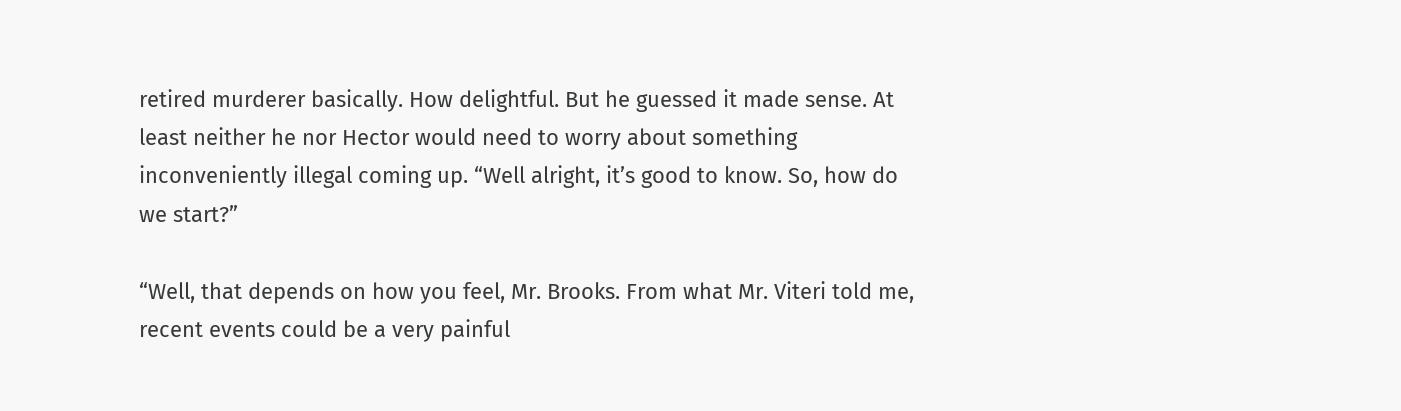retired murderer basically. How delightful. But he guessed it made sense. At least neither he nor Hector would need to worry about something inconveniently illegal coming up. “Well alright, it’s good to know. So, how do we start?”

“Well, that depends on how you feel, Mr. Brooks. From what Mr. Viteri told me, recent events could be a very painful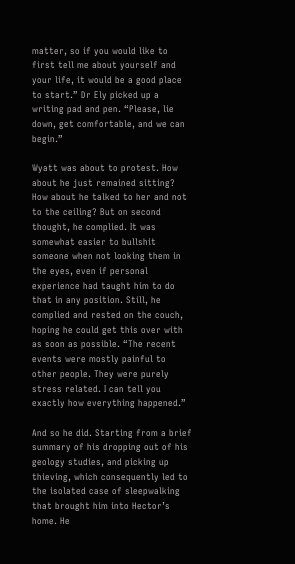matter, so if you would like to first tell me about yourself and your life, it would be a good place to start.” Dr Ely picked up a writing pad and pen. “Please, lie down, get comfortable, and we can begin.”

Wyatt was about to protest. How about he just remained sitting? How about he talked to her and not to the ceiling? But on second thought, he complied. It was somewhat easier to bullshit someone when not looking them in the eyes, even if personal experience had taught him to do that in any position. Still, he complied and rested on the couch, hoping he could get this over with as soon as possible. “The recent events were mostly painful to other people. They were purely stress related. I can tell you exactly how everything happened.”

And so he did. Starting from a brief summary of his dropping out of his geology studies, and picking up thieving, which consequently led to the isolated case of sleepwalking that brought him into Hector’s home. He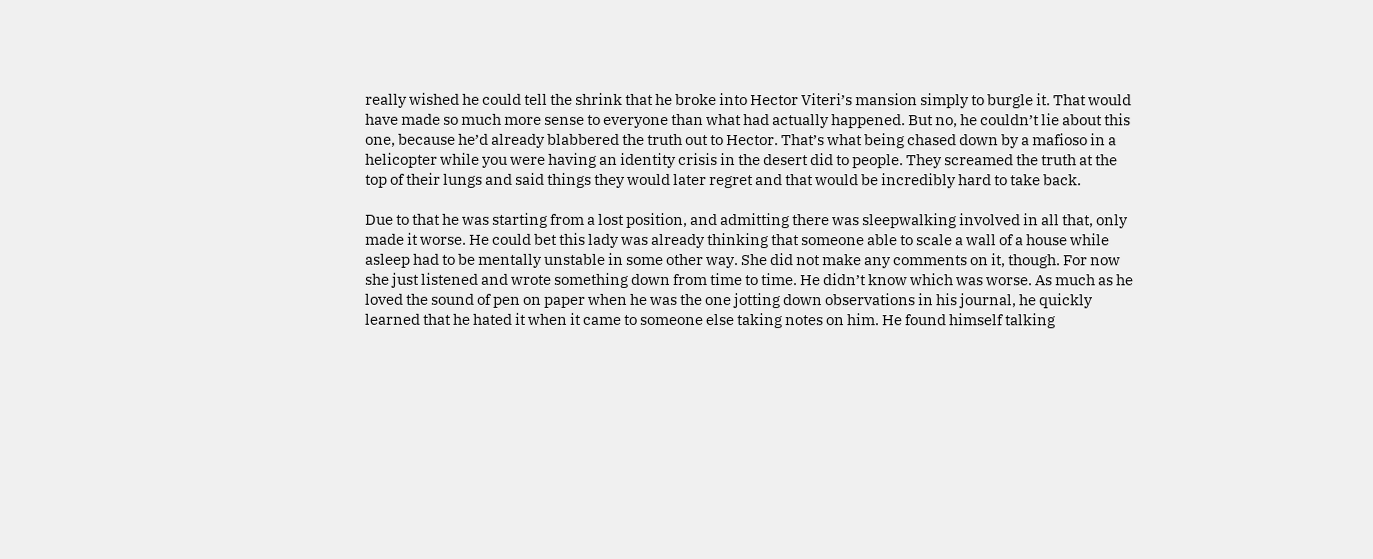really wished he could tell the shrink that he broke into Hector Viteri’s mansion simply to burgle it. That would have made so much more sense to everyone than what had actually happened. But no, he couldn’t lie about this one, because he’d already blabbered the truth out to Hector. That’s what being chased down by a mafioso in a helicopter while you were having an identity crisis in the desert did to people. They screamed the truth at the top of their lungs and said things they would later regret and that would be incredibly hard to take back.

Due to that he was starting from a lost position, and admitting there was sleepwalking involved in all that, only made it worse. He could bet this lady was already thinking that someone able to scale a wall of a house while asleep had to be mentally unstable in some other way. She did not make any comments on it, though. For now she just listened and wrote something down from time to time. He didn’t know which was worse. As much as he loved the sound of pen on paper when he was the one jotting down observations in his journal, he quickly learned that he hated it when it came to someone else taking notes on him. He found himself talking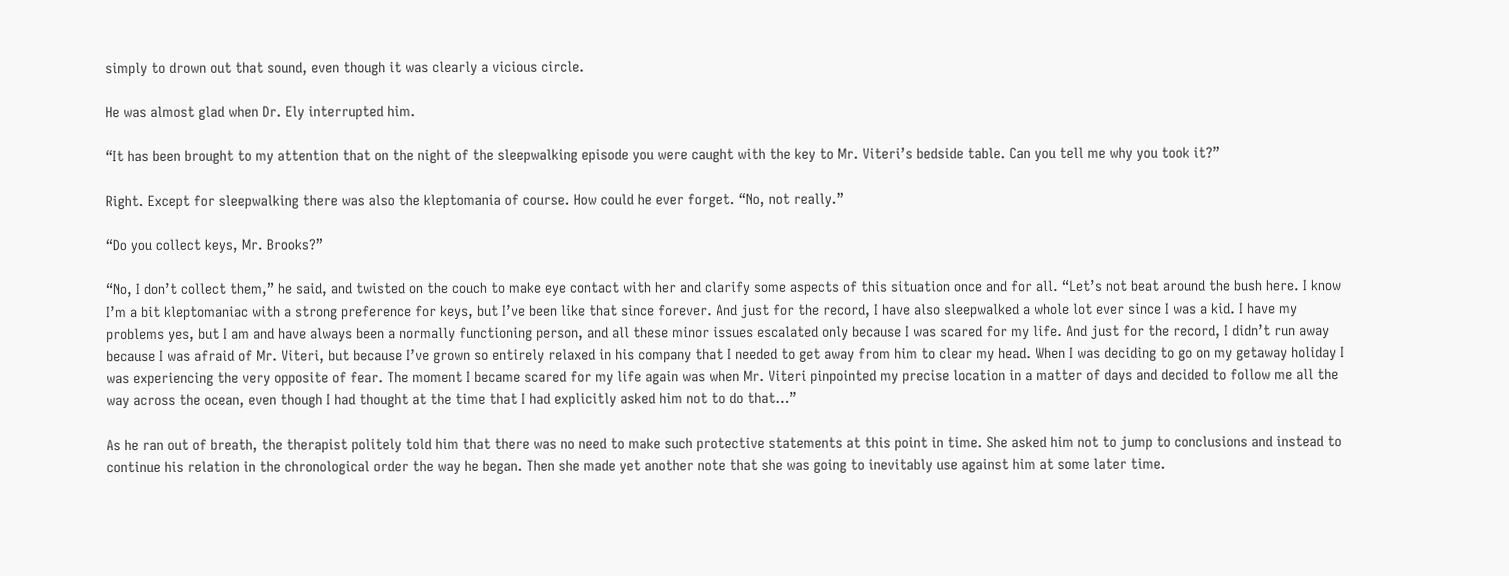simply to drown out that sound, even though it was clearly a vicious circle.

He was almost glad when Dr. Ely interrupted him.

“It has been brought to my attention that on the night of the sleepwalking episode you were caught with the key to Mr. Viteri’s bedside table. Can you tell me why you took it?”

Right. Except for sleepwalking there was also the kleptomania of course. How could he ever forget. “No, not really.”

“Do you collect keys, Mr. Brooks?”

“No, I don’t collect them,” he said, and twisted on the couch to make eye contact with her and clarify some aspects of this situation once and for all. “Let’s not beat around the bush here. I know I’m a bit kleptomaniac with a strong preference for keys, but I’ve been like that since forever. And just for the record, I have also sleepwalked a whole lot ever since I was a kid. I have my problems yes, but I am and have always been a normally functioning person, and all these minor issues escalated only because I was scared for my life. And just for the record, I didn’t run away because I was afraid of Mr. Viteri, but because I’ve grown so entirely relaxed in his company that I needed to get away from him to clear my head. When I was deciding to go on my getaway holiday I was experiencing the very opposite of fear. The moment I became scared for my life again was when Mr. Viteri pinpointed my precise location in a matter of days and decided to follow me all the way across the ocean, even though I had thought at the time that I had explicitly asked him not to do that…”

As he ran out of breath, the therapist politely told him that there was no need to make such protective statements at this point in time. She asked him not to jump to conclusions and instead to continue his relation in the chronological order the way he began. Then she made yet another note that she was going to inevitably use against him at some later time.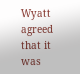Wyatt agreed that it was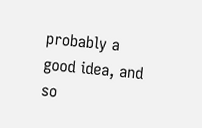probably a good idea, and so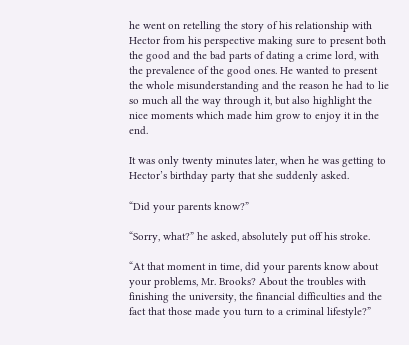he went on retelling the story of his relationship with Hector from his perspective making sure to present both the good and the bad parts of dating a crime lord, with the prevalence of the good ones. He wanted to present the whole misunderstanding and the reason he had to lie so much all the way through it, but also highlight the nice moments which made him grow to enjoy it in the end.

It was only twenty minutes later, when he was getting to Hector’s birthday party that she suddenly asked.

“Did your parents know?”

“Sorry, what?” he asked, absolutely put off his stroke.

“At that moment in time, did your parents know about your problems, Mr. Brooks? About the troubles with finishing the university, the financial difficulties and the fact that those made you turn to a criminal lifestyle?”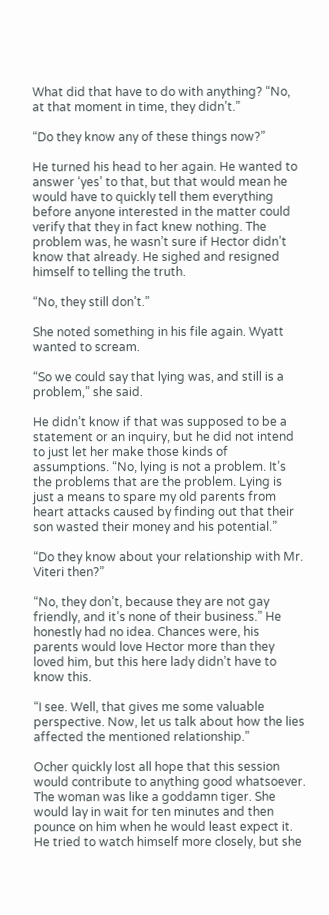What did that have to do with anything? “No, at that moment in time, they didn’t.”

“Do they know any of these things now?”

He turned his head to her again. He wanted to answer ‘yes’ to that, but that would mean he would have to quickly tell them everything before anyone interested in the matter could verify that they in fact knew nothing. The problem was, he wasn’t sure if Hector didn’t know that already. He sighed and resigned himself to telling the truth.

“No, they still don’t.”

She noted something in his file again. Wyatt wanted to scream.

“So we could say that lying was, and still is a problem,” she said.

He didn’t know if that was supposed to be a statement or an inquiry, but he did not intend to just let her make those kinds of assumptions. “No, lying is not a problem. It’s the problems that are the problem. Lying is just a means to spare my old parents from heart attacks caused by finding out that their son wasted their money and his potential.”

“Do they know about your relationship with Mr. Viteri then?”

“No, they don’t, because they are not gay friendly, and it’s none of their business.” He honestly had no idea. Chances were, his parents would love Hector more than they loved him, but this here lady didn’t have to know this.

“I see. Well, that gives me some valuable perspective. Now, let us talk about how the lies affected the mentioned relationship.”

Ocher quickly lost all hope that this session would contribute to anything good whatsoever. The woman was like a goddamn tiger. She would lay in wait for ten minutes and then pounce on him when he would least expect it. He tried to watch himself more closely, but she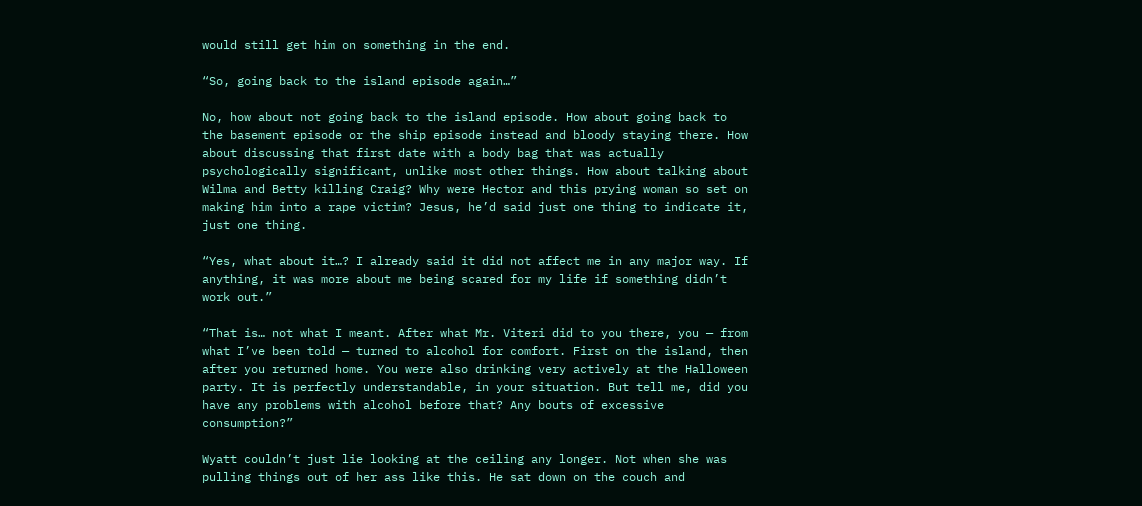would still get him on something in the end.

“So, going back to the island episode again…”

No, how about not going back to the island episode. How about going back to the basement episode or the ship episode instead and bloody staying there. How about discussing that first date with a body bag that was actually psychologically significant, unlike most other things. How about talking about Wilma and Betty killing Craig? Why were Hector and this prying woman so set on making him into a rape victim? Jesus, he’d said just one thing to indicate it, just one thing.

“Yes, what about it…? I already said it did not affect me in any major way. If anything, it was more about me being scared for my life if something didn’t work out.”

“That is… not what I meant. After what Mr. Viteri did to you there, you — from what I’ve been told — turned to alcohol for comfort. First on the island, then after you returned home. You were also drinking very actively at the Halloween party. It is perfectly understandable, in your situation. But tell me, did you have any problems with alcohol before that? Any bouts of excessive consumption?”

Wyatt couldn’t just lie looking at the ceiling any longer. Not when she was pulling things out of her ass like this. He sat down on the couch and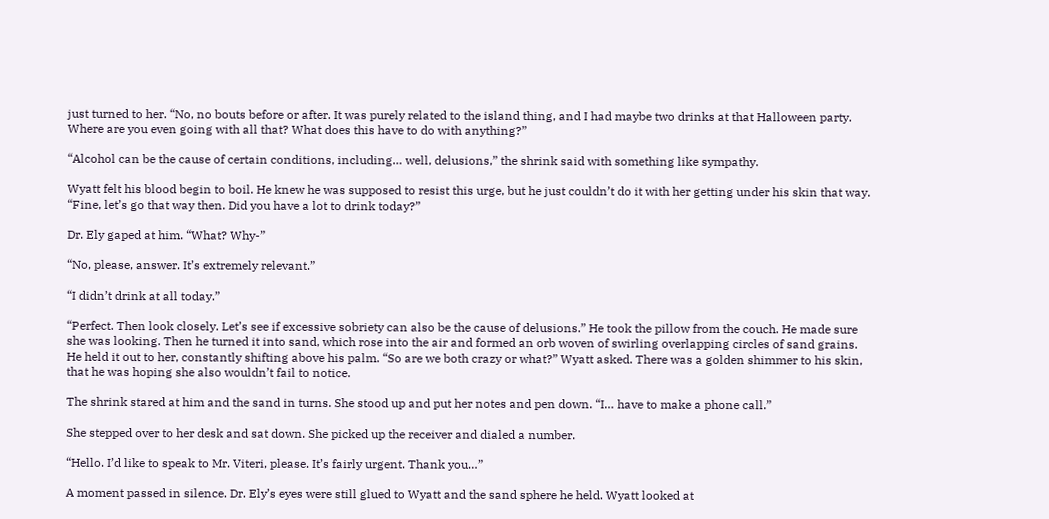just turned to her. “No, no bouts before or after. It was purely related to the island thing, and I had maybe two drinks at that Halloween party. Where are you even going with all that? What does this have to do with anything?”

“Alcohol can be the cause of certain conditions, including… well, delusions,” the shrink said with something like sympathy.

Wyatt felt his blood begin to boil. He knew he was supposed to resist this urge, but he just couldn’t do it with her getting under his skin that way. “Fine, let’s go that way then. Did you have a lot to drink today?”

Dr. Ely gaped at him. “What? Why-”

“No, please, answer. It’s extremely relevant.”

“I didn’t drink at all today.”

“Perfect. Then look closely. Let’s see if excessive sobriety can also be the cause of delusions.” He took the pillow from the couch. He made sure she was looking. Then he turned it into sand, which rose into the air and formed an orb woven of swirling overlapping circles of sand grains. He held it out to her, constantly shifting above his palm. “So are we both crazy or what?” Wyatt asked. There was a golden shimmer to his skin, that he was hoping she also wouldn’t fail to notice.

The shrink stared at him and the sand in turns. She stood up and put her notes and pen down. “I… have to make a phone call.”

She stepped over to her desk and sat down. She picked up the receiver and dialed a number.

“Hello. I’d like to speak to Mr. Viteri, please. It’s fairly urgent. Thank you…”

A moment passed in silence. Dr. Ely’s eyes were still glued to Wyatt and the sand sphere he held. Wyatt looked at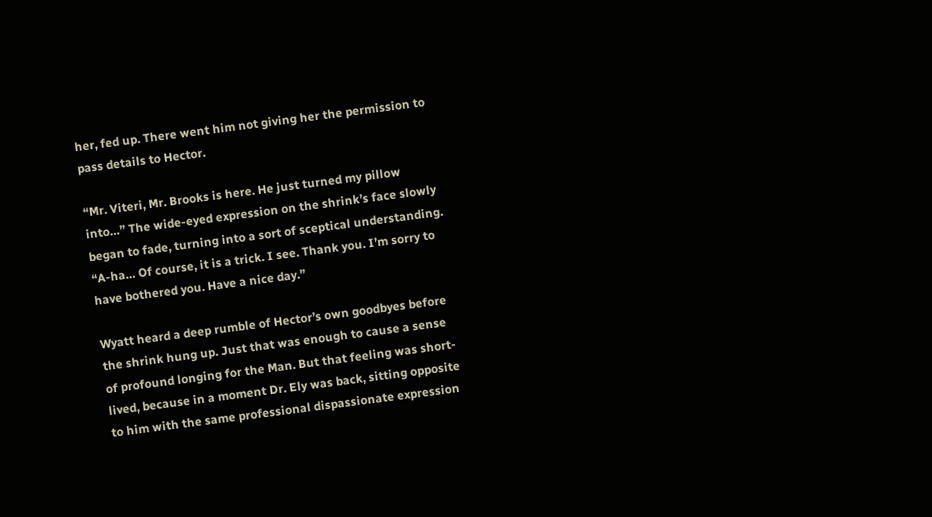her, fed up. There went him not giving her the permission to pass details to Hector.

“Mr. Viteri, Mr. Brooks is here. He just turned my pillow into…” The wide-eyed expression on the shrink’s face slowly began to fade, turning into a sort of sceptical understanding. “A-ha… Of course, it is a trick. I see. Thank you. I’m sorry to have bothered you. Have a nice day.”

Wyatt heard a deep rumble of Hector’s own goodbyes before the shrink hung up. Just that was enough to cause a sense of profound longing for the Man. But that feeling was short-lived, because in a moment Dr. Ely was back, sitting opposite to him with the same professional dispassionate expression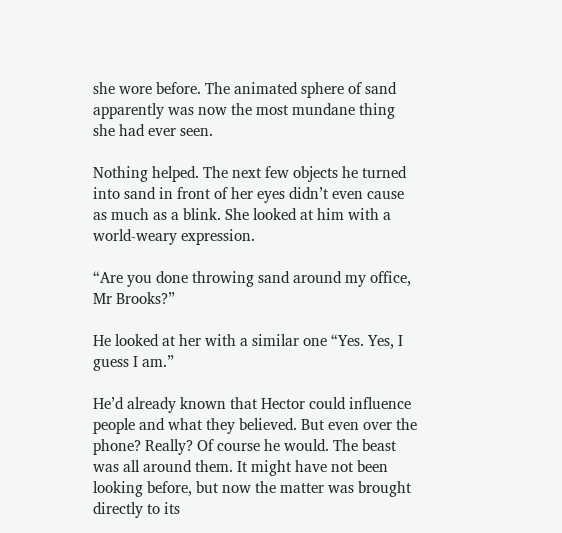she wore before. The animated sphere of sand apparently was now the most mundane thing she had ever seen.

Nothing helped. The next few objects he turned into sand in front of her eyes didn’t even cause as much as a blink. She looked at him with a world-weary expression.

“Are you done throwing sand around my office, Mr Brooks?”

He looked at her with a similar one “Yes. Yes, I guess I am.”

He’d already known that Hector could influence people and what they believed. But even over the phone? Really? Of course he would. The beast was all around them. It might have not been looking before, but now the matter was brought directly to its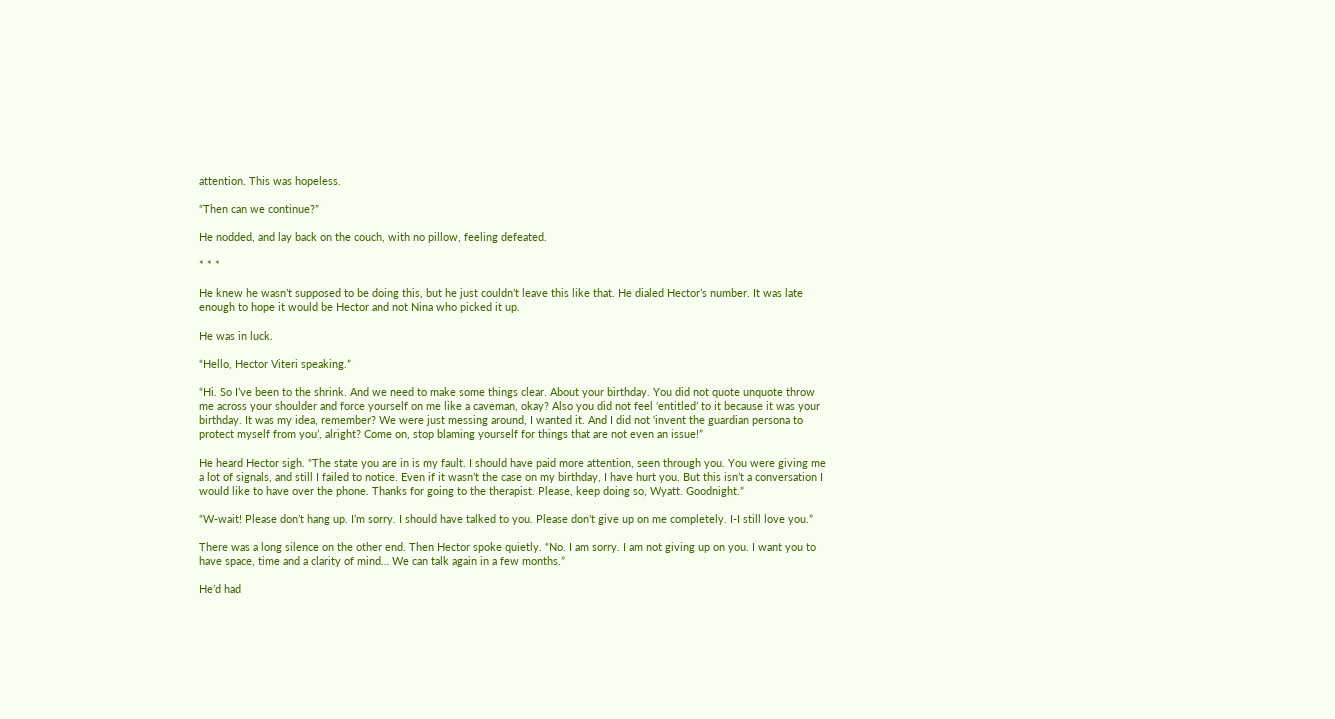attention. This was hopeless.

“Then can we continue?”

He nodded, and lay back on the couch, with no pillow, feeling defeated.

* * *

He knew he wasn’t supposed to be doing this, but he just couldn’t leave this like that. He dialed Hector’s number. It was late enough to hope it would be Hector and not Nina who picked it up.

He was in luck.

“Hello, Hector Viteri speaking.”

“Hi. So I’ve been to the shrink. And we need to make some things clear. About your birthday. You did not quote unquote throw me across your shoulder and force yourself on me like a caveman, okay? Also you did not feel ‘entitled’ to it because it was your birthday. It was my idea, remember? We were just messing around, I wanted it. And I did not ‘invent the guardian persona to protect myself from you’, alright? Come on, stop blaming yourself for things that are not even an issue!”

He heard Hector sigh. “The state you are in is my fault. I should have paid more attention, seen through you. You were giving me a lot of signals, and still I failed to notice. Even if it wasn’t the case on my birthday, I have hurt you. But this isn’t a conversation I would like to have over the phone. Thanks for going to the therapist. Please, keep doing so, Wyatt. Goodnight.”

“W-wait! Please don’t hang up. I’m sorry. I should have talked to you. Please don’t give up on me completely. I-I still love you.”

There was a long silence on the other end. Then Hector spoke quietly. “No. I am sorry. I am not giving up on you. I want you to have space, time and a clarity of mind… We can talk again in a few months.”

He’d had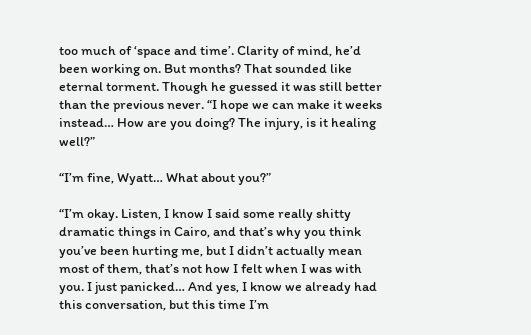too much of ‘space and time’. Clarity of mind, he’d been working on. But months? That sounded like eternal torment. Though he guessed it was still better than the previous never. “I hope we can make it weeks instead… How are you doing? The injury, is it healing well?”

“I’m fine, Wyatt… What about you?”

“I’m okay. Listen, I know I said some really shitty dramatic things in Cairo, and that’s why you think you’ve been hurting me, but I didn’t actually mean most of them, that’s not how I felt when I was with you. I just panicked… And yes, I know we already had this conversation, but this time I’m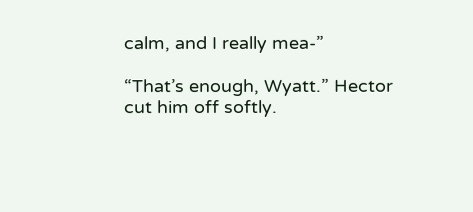calm, and I really mea-”

“That’s enough, Wyatt.” Hector cut him off softly.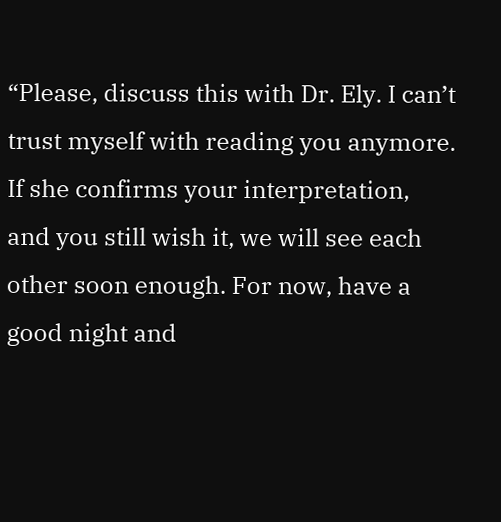“Please, discuss this with Dr. Ely. I can’t trust myself with reading you anymore. If she confirms your interpretation, and you still wish it, we will see each other soon enough. For now, have a good night and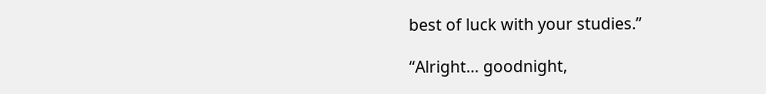best of luck with your studies.”

“Alright… goodnight,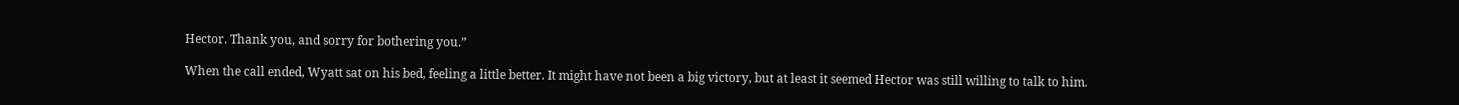Hector. Thank you, and sorry for bothering you.”

When the call ended, Wyatt sat on his bed, feeling a little better. It might have not been a big victory, but at least it seemed Hector was still willing to talk to him.